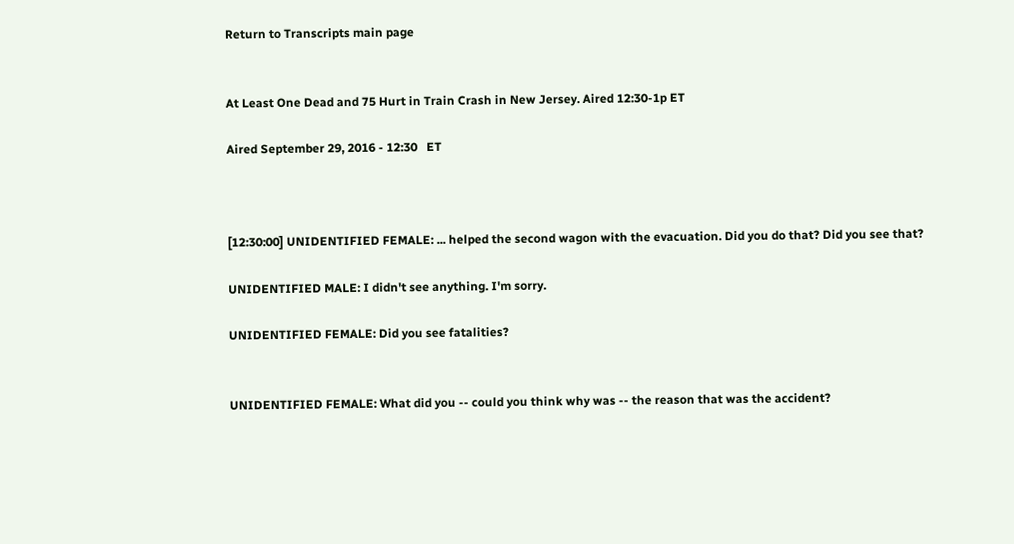Return to Transcripts main page


At Least One Dead and 75 Hurt in Train Crash in New Jersey. Aired 12:30-1p ET

Aired September 29, 2016 - 12:30   ET



[12:30:00] UNIDENTIFIED FEMALE: ... helped the second wagon with the evacuation. Did you do that? Did you see that?

UNIDENTIFIED MALE: I didn't see anything. I'm sorry.

UNIDENTIFIED FEMALE: Did you see fatalities?


UNIDENTIFIED FEMALE: What did you -- could you think why was -- the reason that was the accident?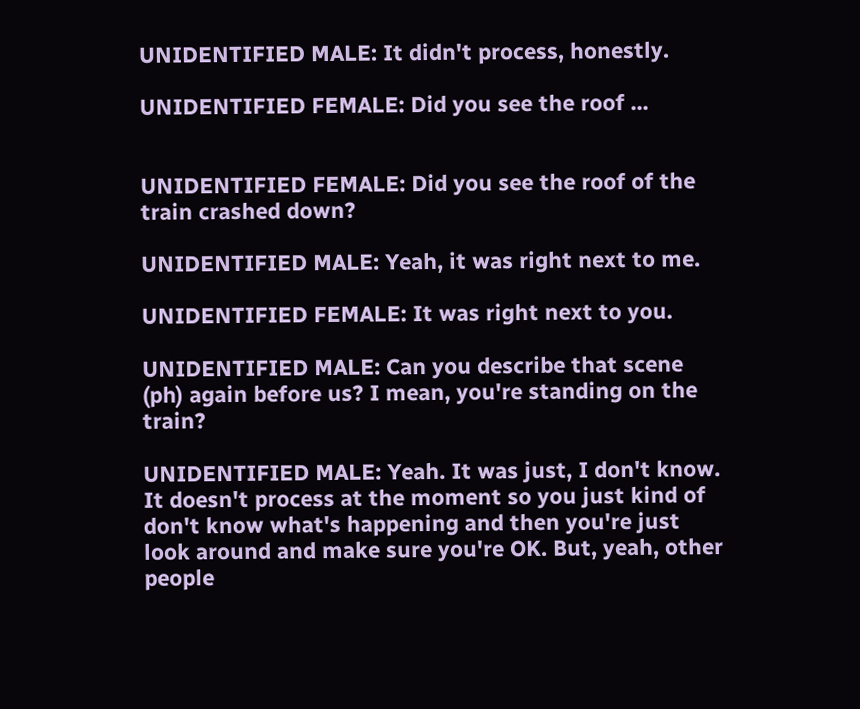UNIDENTIFIED MALE: It didn't process, honestly.

UNIDENTIFIED FEMALE: Did you see the roof ...


UNIDENTIFIED FEMALE: Did you see the roof of the train crashed down?

UNIDENTIFIED MALE: Yeah, it was right next to me.

UNIDENTIFIED FEMALE: It was right next to you.

UNIDENTIFIED MALE: Can you describe that scene (ph) again before us? I mean, you're standing on the train?

UNIDENTIFIED MALE: Yeah. It was just, I don't know. It doesn't process at the moment so you just kind of don't know what's happening and then you're just look around and make sure you're OK. But, yeah, other people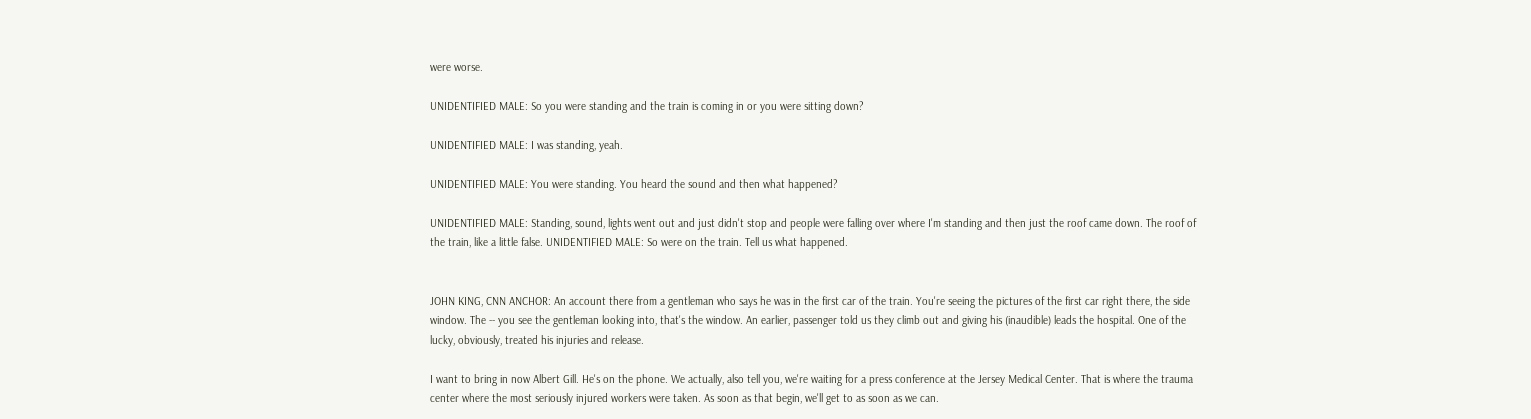were worse.

UNIDENTIFIED MALE: So you were standing and the train is coming in or you were sitting down?

UNIDENTIFIED MALE: I was standing, yeah.

UNIDENTIFIED MALE: You were standing. You heard the sound and then what happened?

UNIDENTIFIED MALE: Standing, sound, lights went out and just didn't stop and people were falling over where I'm standing and then just the roof came down. The roof of the train, like a little false. UNIDENTIFIED MALE: So were on the train. Tell us what happened.


JOHN KING, CNN ANCHOR: An account there from a gentleman who says he was in the first car of the train. You're seeing the pictures of the first car right there, the side window. The -- you see the gentleman looking into, that's the window. An earlier, passenger told us they climb out and giving his (inaudible) leads the hospital. One of the lucky, obviously, treated his injuries and release.

I want to bring in now Albert Gill. He's on the phone. We actually, also tell you, we're waiting for a press conference at the Jersey Medical Center. That is where the trauma center where the most seriously injured workers were taken. As soon as that begin, we'll get to as soon as we can.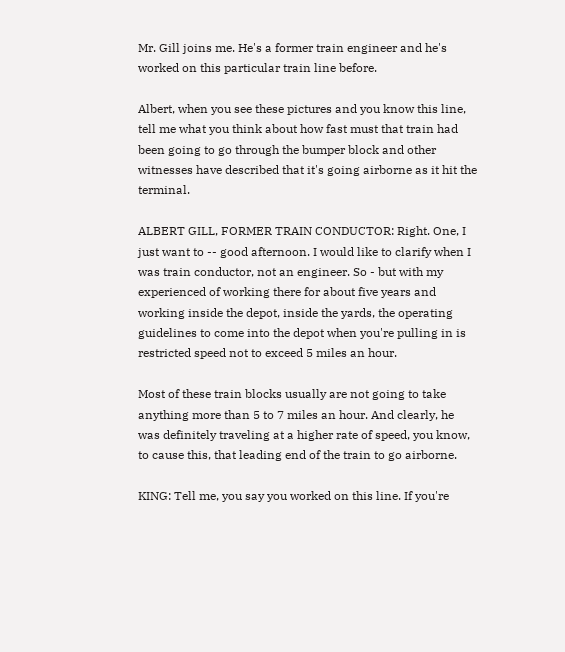Mr. Gill joins me. He's a former train engineer and he's worked on this particular train line before.

Albert, when you see these pictures and you know this line, tell me what you think about how fast must that train had been going to go through the bumper block and other witnesses have described that it's going airborne as it hit the terminal.

ALBERT GILL, FORMER TRAIN CONDUCTOR: Right. One, I just want to -- good afternoon. I would like to clarify when I was train conductor, not an engineer. So - but with my experienced of working there for about five years and working inside the depot, inside the yards, the operating guidelines to come into the depot when you're pulling in is restricted speed not to exceed 5 miles an hour.

Most of these train blocks usually are not going to take anything more than 5 to 7 miles an hour. And clearly, he was definitely traveling at a higher rate of speed, you know, to cause this, that leading end of the train to go airborne.

KING: Tell me, you say you worked on this line. If you're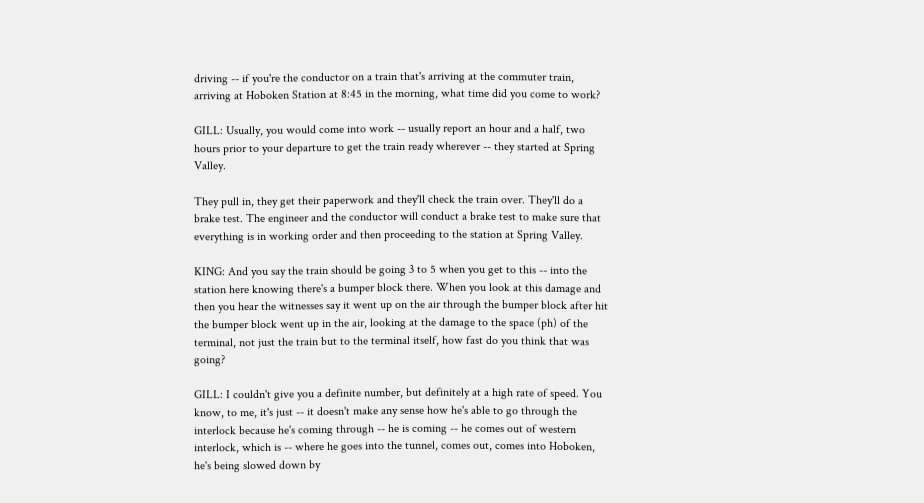driving -- if you're the conductor on a train that's arriving at the commuter train, arriving at Hoboken Station at 8:45 in the morning, what time did you come to work?

GILL: Usually, you would come into work -- usually report an hour and a half, two hours prior to your departure to get the train ready wherever -- they started at Spring Valley.

They pull in, they get their paperwork and they'll check the train over. They'll do a brake test. The engineer and the conductor will conduct a brake test to make sure that everything is in working order and then proceeding to the station at Spring Valley.

KING: And you say the train should be going 3 to 5 when you get to this -- into the station here knowing there's a bumper block there. When you look at this damage and then you hear the witnesses say it went up on the air through the bumper block after hit the bumper block went up in the air, looking at the damage to the space (ph) of the terminal, not just the train but to the terminal itself, how fast do you think that was going?

GILL: I couldn't give you a definite number, but definitely at a high rate of speed. You know, to me, it's just -- it doesn't make any sense how he's able to go through the interlock because he's coming through -- he is coming -- he comes out of western interlock, which is -- where he goes into the tunnel, comes out, comes into Hoboken, he's being slowed down by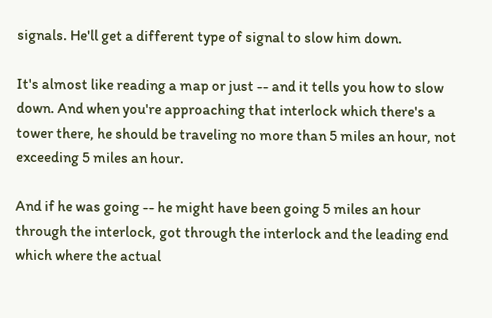signals. He'll get a different type of signal to slow him down.

It's almost like reading a map or just -- and it tells you how to slow down. And when you're approaching that interlock which there's a tower there, he should be traveling no more than 5 miles an hour, not exceeding 5 miles an hour.

And if he was going -- he might have been going 5 miles an hour through the interlock, got through the interlock and the leading end which where the actual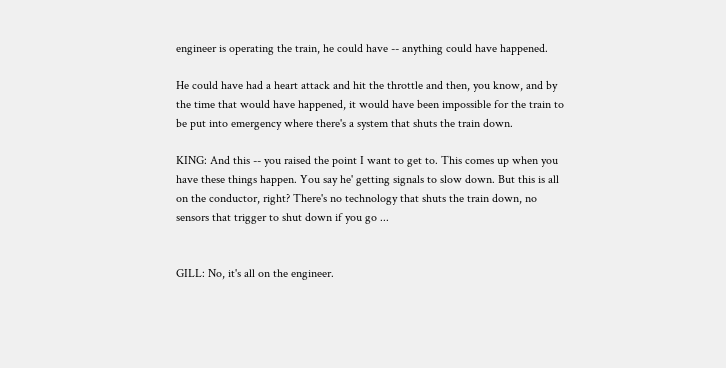engineer is operating the train, he could have -- anything could have happened.

He could have had a heart attack and hit the throttle and then, you know, and by the time that would have happened, it would have been impossible for the train to be put into emergency where there's a system that shuts the train down.

KING: And this -- you raised the point I want to get to. This comes up when you have these things happen. You say he' getting signals to slow down. But this is all on the conductor, right? There's no technology that shuts the train down, no sensors that trigger to shut down if you go ...


GILL: No, it's all on the engineer.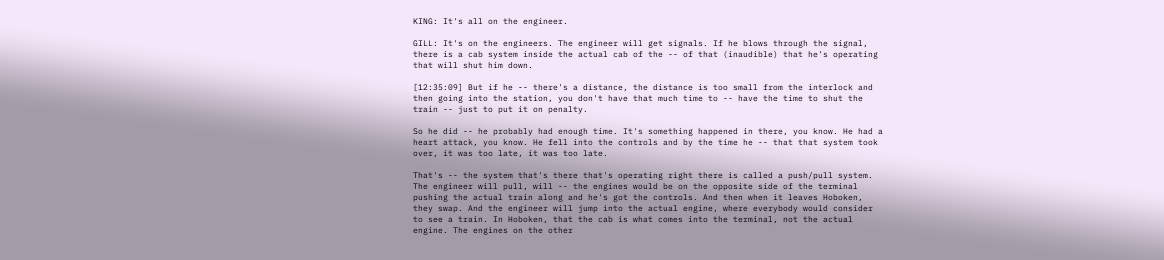KING: It's all on the engineer.

GILL: It's on the engineers. The engineer will get signals. If he blows through the signal, there is a cab system inside the actual cab of the -- of that (inaudible) that he's operating that will shut him down.

[12:35:09] But if he -- there's a distance, the distance is too small from the interlock and then going into the station, you don't have that much time to -- have the time to shut the train -- just to put it on penalty.

So he did -- he probably had enough time. It's something happened in there, you know. He had a heart attack, you know. He fell into the controls and by the time he -- that that system took over, it was too late, it was too late.

That's -- the system that's there that's operating right there is called a push/pull system. The engineer will pull, will -- the engines would be on the opposite side of the terminal pushing the actual train along and he's got the controls. And then when it leaves Hoboken, they swap. And the engineer will jump into the actual engine, where everybody would consider to see a train. In Hoboken, that the cab is what comes into the terminal, not the actual engine. The engines on the other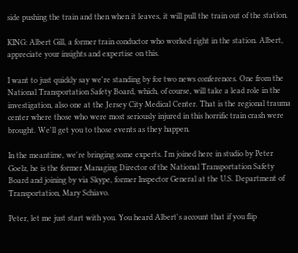side pushing the train and then when it leaves, it will pull the train out of the station.

KING: Albert Gill, a former train conductor who worked right in the station. Albert, appreciate your insights and expertise on this.

I want to just quickly say we're standing by for two news conferences. One from the National Transportation Safety Board, which, of course, will take a lead role in the investigation, also one at the Jersey City Medical Center. That is the regional trauma center where those who were most seriously injured in this horrific train crash were brought. We'll get you to those events as they happen.

In the meantime, we're bringing some experts. I'm joined here in studio by Peter Goelz, he is the former Managing Director of the National Transportation Safety Board and joining by via Skype, former Inspector General at the U.S. Department of Transportation, Mary Schiavo.

Peter, let me just start with you. You heard Albert's account that if you flip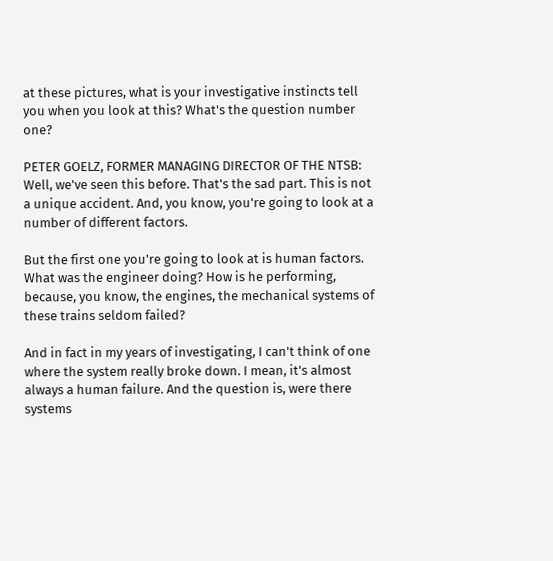at these pictures, what is your investigative instincts tell you when you look at this? What's the question number one?

PETER GOELZ, FORMER MANAGING DIRECTOR OF THE NTSB: Well, we've seen this before. That's the sad part. This is not a unique accident. And, you know, you're going to look at a number of different factors.

But the first one you're going to look at is human factors. What was the engineer doing? How is he performing, because, you know, the engines, the mechanical systems of these trains seldom failed?

And in fact in my years of investigating, I can't think of one where the system really broke down. I mean, it's almost always a human failure. And the question is, were there systems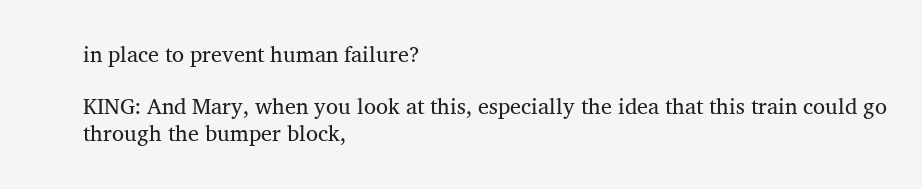in place to prevent human failure?

KING: And Mary, when you look at this, especially the idea that this train could go through the bumper block,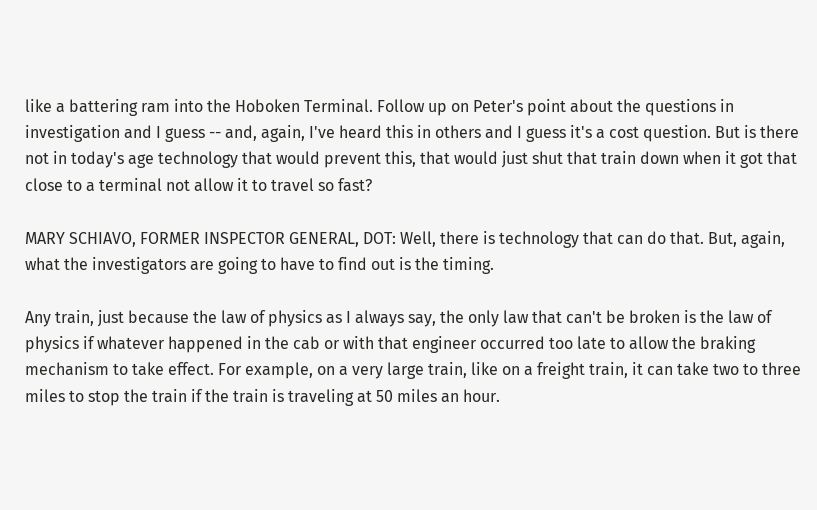like a battering ram into the Hoboken Terminal. Follow up on Peter's point about the questions in investigation and I guess -- and, again, I've heard this in others and I guess it's a cost question. But is there not in today's age technology that would prevent this, that would just shut that train down when it got that close to a terminal not allow it to travel so fast?

MARY SCHIAVO, FORMER INSPECTOR GENERAL, DOT: Well, there is technology that can do that. But, again, what the investigators are going to have to find out is the timing.

Any train, just because the law of physics as I always say, the only law that can't be broken is the law of physics if whatever happened in the cab or with that engineer occurred too late to allow the braking mechanism to take effect. For example, on a very large train, like on a freight train, it can take two to three miles to stop the train if the train is traveling at 50 miles an hour.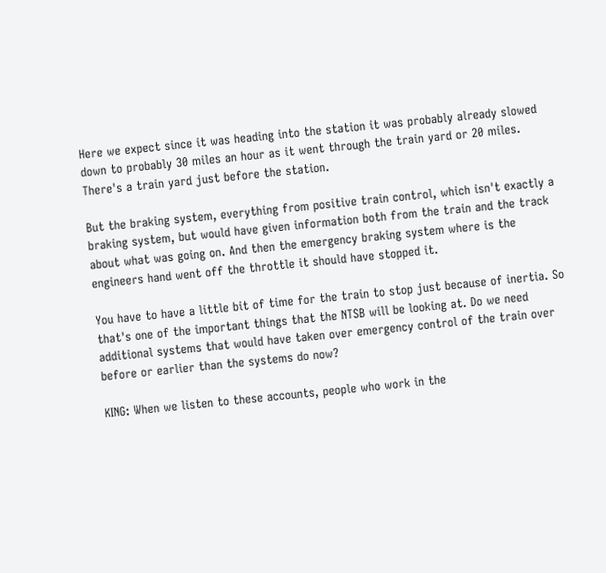Here we expect since it was heading into the station it was probably already slowed down to probably 30 miles an hour as it went through the train yard or 20 miles. There's a train yard just before the station.

But the braking system, everything from positive train control, which isn't exactly a braking system, but would have given information both from the train and the track about what was going on. And then the emergency braking system where is the engineers hand went off the throttle it should have stopped it.

You have to have a little bit of time for the train to stop just because of inertia. So that's one of the important things that the NTSB will be looking at. Do we need additional systems that would have taken over emergency control of the train over before or earlier than the systems do now?

KING: When we listen to these accounts, people who work in the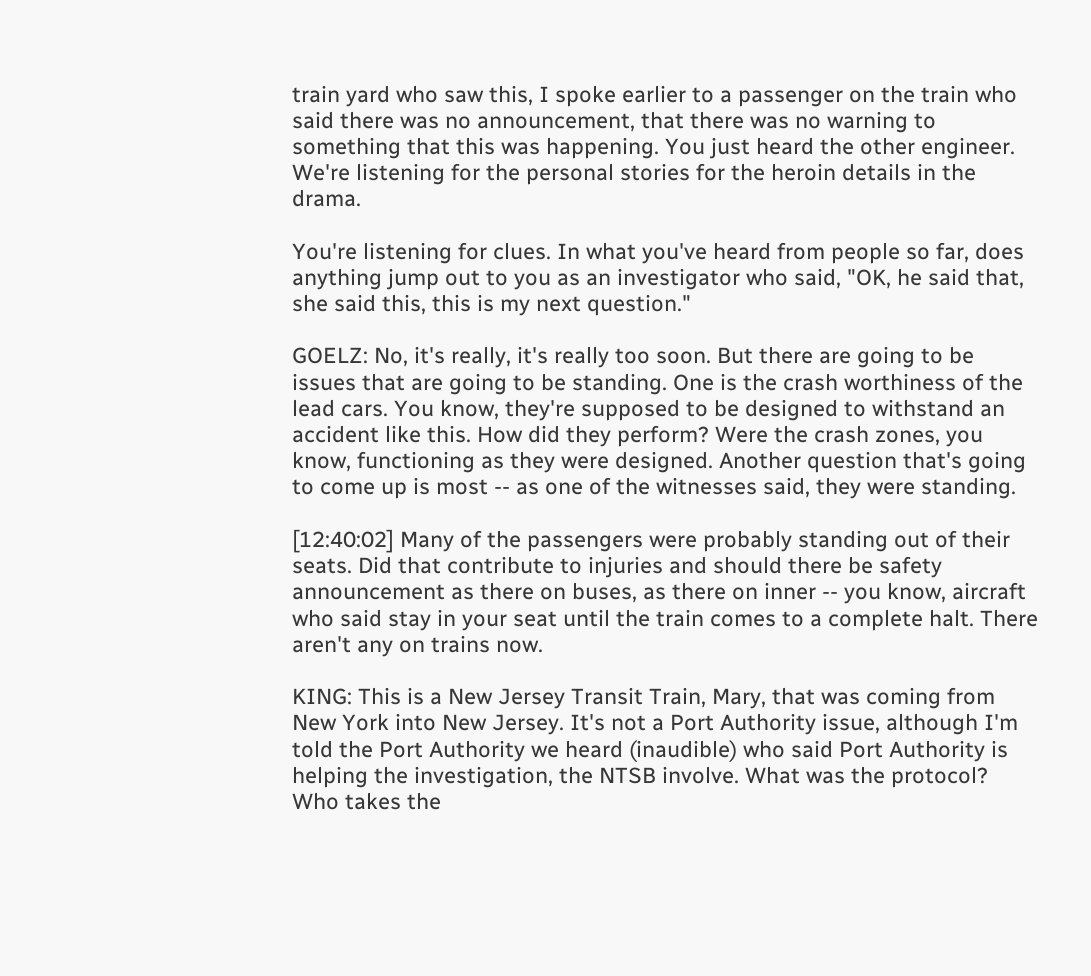train yard who saw this, I spoke earlier to a passenger on the train who said there was no announcement, that there was no warning to something that this was happening. You just heard the other engineer. We're listening for the personal stories for the heroin details in the drama.

You're listening for clues. In what you've heard from people so far, does anything jump out to you as an investigator who said, "OK, he said that, she said this, this is my next question."

GOELZ: No, it's really, it's really too soon. But there are going to be issues that are going to be standing. One is the crash worthiness of the lead cars. You know, they're supposed to be designed to withstand an accident like this. How did they perform? Were the crash zones, you know, functioning as they were designed. Another question that's going to come up is most -- as one of the witnesses said, they were standing.

[12:40:02] Many of the passengers were probably standing out of their seats. Did that contribute to injuries and should there be safety announcement as there on buses, as there on inner -- you know, aircraft who said stay in your seat until the train comes to a complete halt. There aren't any on trains now.

KING: This is a New Jersey Transit Train, Mary, that was coming from New York into New Jersey. It's not a Port Authority issue, although I'm told the Port Authority we heard (inaudible) who said Port Authority is helping the investigation, the NTSB involve. What was the protocol? Who takes the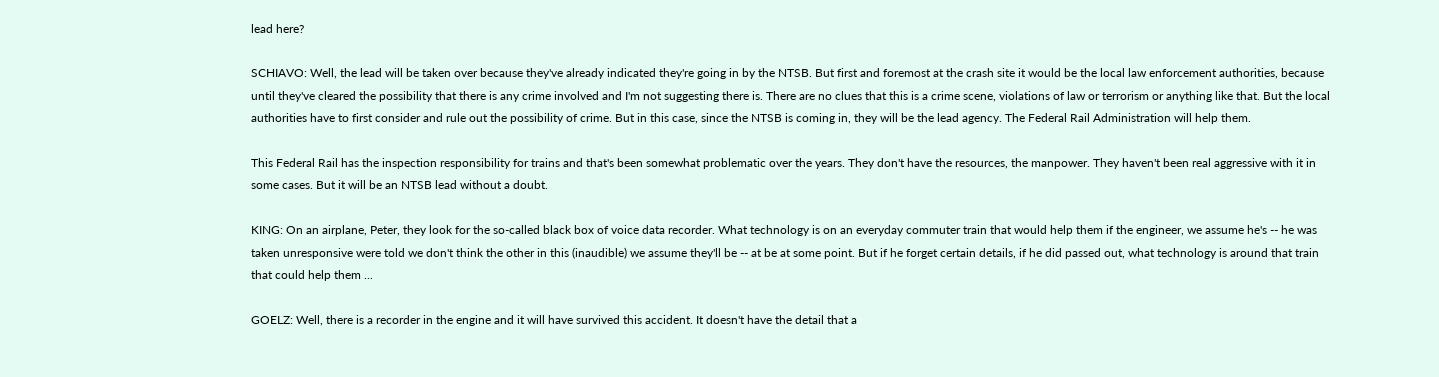lead here?

SCHIAVO: Well, the lead will be taken over because they've already indicated they're going in by the NTSB. But first and foremost at the crash site it would be the local law enforcement authorities, because until they've cleared the possibility that there is any crime involved and I'm not suggesting there is. There are no clues that this is a crime scene, violations of law or terrorism or anything like that. But the local authorities have to first consider and rule out the possibility of crime. But in this case, since the NTSB is coming in, they will be the lead agency. The Federal Rail Administration will help them.

This Federal Rail has the inspection responsibility for trains and that's been somewhat problematic over the years. They don't have the resources, the manpower. They haven't been real aggressive with it in some cases. But it will be an NTSB lead without a doubt.

KING: On an airplane, Peter, they look for the so-called black box of voice data recorder. What technology is on an everyday commuter train that would help them if the engineer, we assume he's -- he was taken unresponsive were told we don't think the other in this (inaudible) we assume they'll be -- at be at some point. But if he forget certain details, if he did passed out, what technology is around that train that could help them ...

GOELZ: Well, there is a recorder in the engine and it will have survived this accident. It doesn't have the detail that a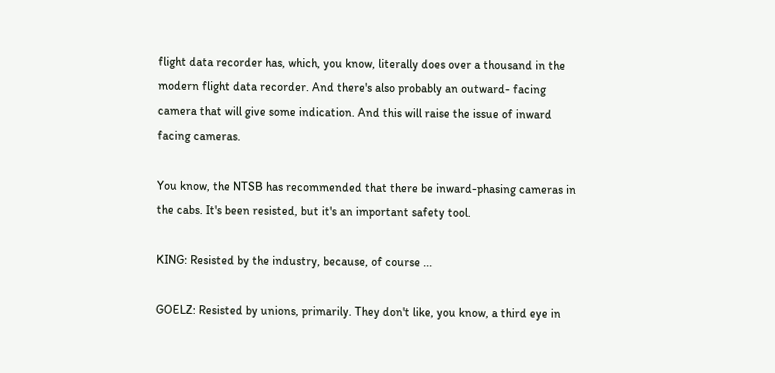flight data recorder has, which, you know, literally does over a thousand in the modern flight data recorder. And there's also probably an outward- facing camera that will give some indication. And this will raise the issue of inward facing cameras.

You know, the NTSB has recommended that there be inward-phasing cameras in the cabs. It's been resisted, but it's an important safety tool.

KING: Resisted by the industry, because, of course ...

GOELZ: Resisted by unions, primarily. They don't like, you know, a third eye in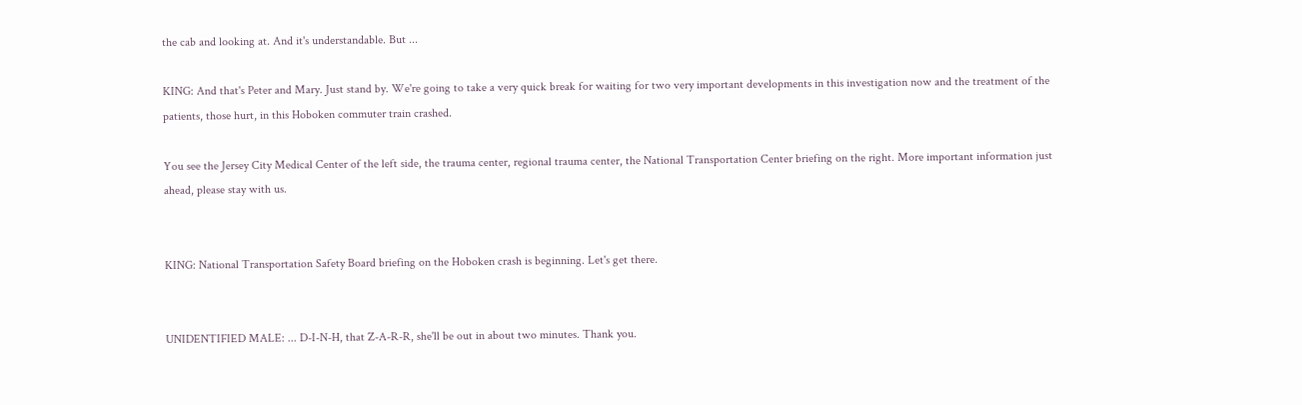the cab and looking at. And it's understandable. But ...

KING: And that's Peter and Mary. Just stand by. We're going to take a very quick break for waiting for two very important developments in this investigation now and the treatment of the patients, those hurt, in this Hoboken commuter train crashed.

You see the Jersey City Medical Center of the left side, the trauma center, regional trauma center, the National Transportation Center briefing on the right. More important information just ahead, please stay with us.


KING: National Transportation Safety Board briefing on the Hoboken crash is beginning. Let's get there.


UNIDENTIFIED MALE: ... D-I-N-H, that Z-A-R-R, she'll be out in about two minutes. Thank you.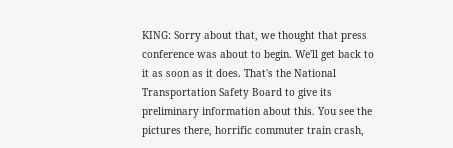KING: Sorry about that, we thought that press conference was about to begin. We'll get back to it as soon as it does. That's the National Transportation Safety Board to give its preliminary information about this. You see the pictures there, horrific commuter train crash,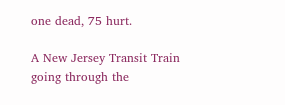one dead, 75 hurt.

A New Jersey Transit Train going through the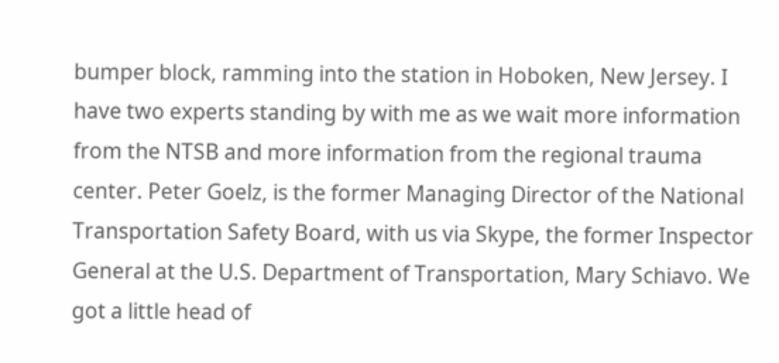bumper block, ramming into the station in Hoboken, New Jersey. I have two experts standing by with me as we wait more information from the NTSB and more information from the regional trauma center. Peter Goelz, is the former Managing Director of the National Transportation Safety Board, with us via Skype, the former Inspector General at the U.S. Department of Transportation, Mary Schiavo. We got a little head of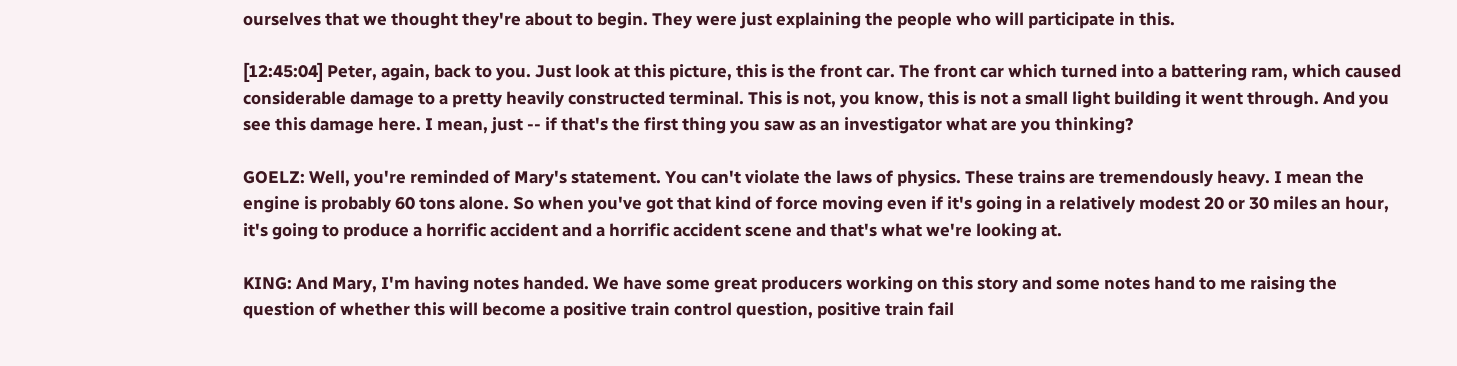ourselves that we thought they're about to begin. They were just explaining the people who will participate in this.

[12:45:04] Peter, again, back to you. Just look at this picture, this is the front car. The front car which turned into a battering ram, which caused considerable damage to a pretty heavily constructed terminal. This is not, you know, this is not a small light building it went through. And you see this damage here. I mean, just -- if that's the first thing you saw as an investigator what are you thinking?

GOELZ: Well, you're reminded of Mary's statement. You can't violate the laws of physics. These trains are tremendously heavy. I mean the engine is probably 60 tons alone. So when you've got that kind of force moving even if it's going in a relatively modest 20 or 30 miles an hour, it's going to produce a horrific accident and a horrific accident scene and that's what we're looking at.

KING: And Mary, I'm having notes handed. We have some great producers working on this story and some notes hand to me raising the question of whether this will become a positive train control question, positive train fail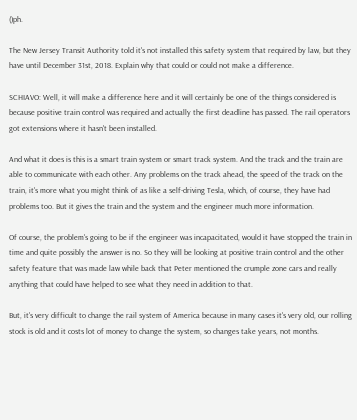()ph.

The New Jersey Transit Authority told it's not installed this safety system that required by law, but they have until December 31st, 2018. Explain why that could or could not make a difference.

SCHIAVO: Well, it will make a difference here and it will certainly be one of the things considered is because positive train control was required and actually the first deadline has passed. The rail operators got extensions where it hasn't been installed.

And what it does is this is a smart train system or smart track system. And the track and the train are able to communicate with each other. Any problems on the track ahead, the speed of the track on the train, it's more what you might think of as like a self-driving Tesla, which, of course, they have had problems too. But it gives the train and the system and the engineer much more information.

Of course, the problem's going to be if the engineer was incapacitated, would it have stopped the train in time and quite possibly the answer is no. So they will be looking at positive train control and the other safety feature that was made law while back that Peter mentioned the crumple zone cars and really anything that could have helped to see what they need in addition to that.

But, it's very difficult to change the rail system of America because in many cases it's very old, our rolling stock is old and it costs lot of money to change the system, so changes take years, not months.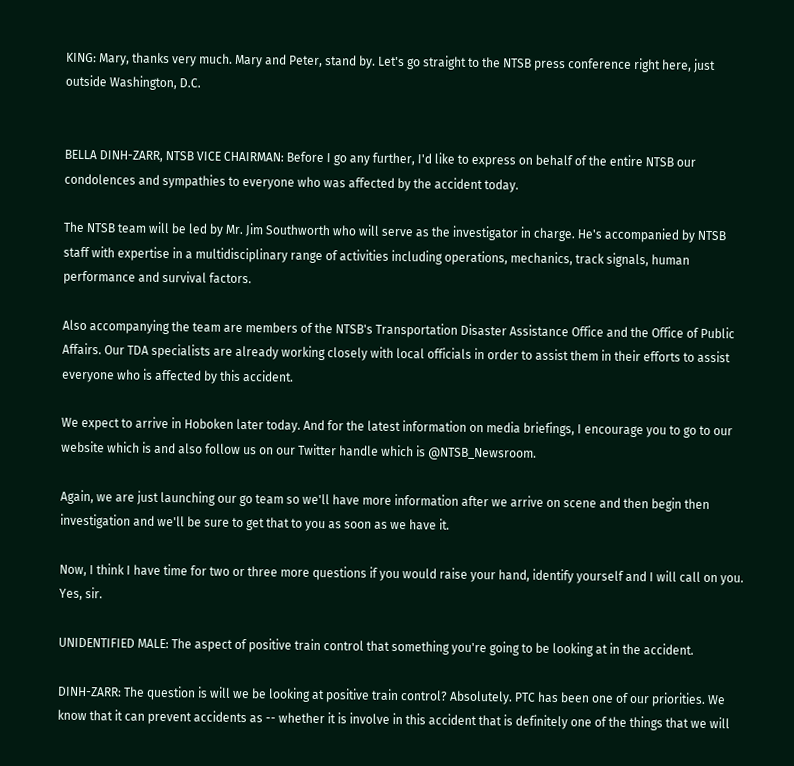KING: Mary, thanks very much. Mary and Peter, stand by. Let's go straight to the NTSB press conference right here, just outside Washington, D.C.


BELLA DINH-ZARR, NTSB VICE CHAIRMAN: Before I go any further, I'd like to express on behalf of the entire NTSB our condolences and sympathies to everyone who was affected by the accident today.

The NTSB team will be led by Mr. Jim Southworth who will serve as the investigator in charge. He's accompanied by NTSB staff with expertise in a multidisciplinary range of activities including operations, mechanics, track signals, human performance and survival factors.

Also accompanying the team are members of the NTSB's Transportation Disaster Assistance Office and the Office of Public Affairs. Our TDA specialists are already working closely with local officials in order to assist them in their efforts to assist everyone who is affected by this accident.

We expect to arrive in Hoboken later today. And for the latest information on media briefings, I encourage you to go to our website which is and also follow us on our Twitter handle which is @NTSB_Newsroom.

Again, we are just launching our go team so we'll have more information after we arrive on scene and then begin then investigation and we'll be sure to get that to you as soon as we have it.

Now, I think I have time for two or three more questions if you would raise your hand, identify yourself and I will call on you. Yes, sir.

UNIDENTIFIED MALE: The aspect of positive train control that something you're going to be looking at in the accident.

DINH-ZARR: The question is will we be looking at positive train control? Absolutely. PTC has been one of our priorities. We know that it can prevent accidents as -- whether it is involve in this accident that is definitely one of the things that we will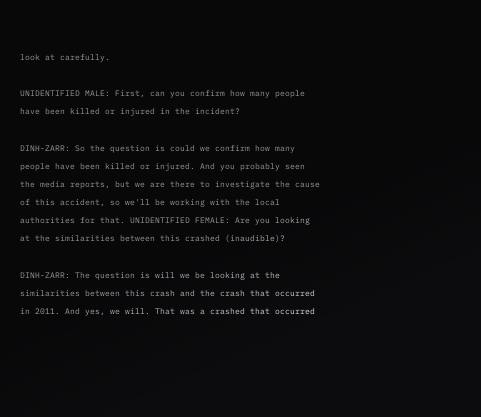look at carefully.

UNIDENTIFIED MALE: First, can you confirm how many people have been killed or injured in the incident?

DINH-ZARR: So the question is could we confirm how many people have been killed or injured. And you probably seen the media reports, but we are there to investigate the cause of this accident, so we'll be working with the local authorities for that. UNIDENTIFIED FEMALE: Are you looking at the similarities between this crashed (inaudible)?

DINH-ZARR: The question is will we be looking at the similarities between this crash and the crash that occurred in 2011. And yes, we will. That was a crashed that occurred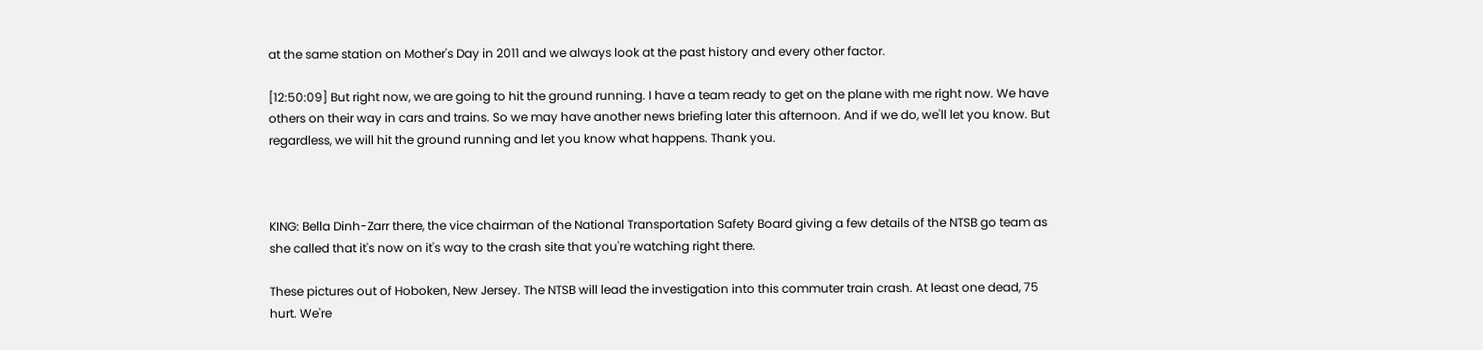at the same station on Mother's Day in 2011 and we always look at the past history and every other factor.

[12:50:09] But right now, we are going to hit the ground running. I have a team ready to get on the plane with me right now. We have others on their way in cars and trains. So we may have another news briefing later this afternoon. And if we do, we'll let you know. But regardless, we will hit the ground running and let you know what happens. Thank you.



KING: Bella Dinh-Zarr there, the vice chairman of the National Transportation Safety Board giving a few details of the NTSB go team as she called that it's now on it's way to the crash site that you're watching right there.

These pictures out of Hoboken, New Jersey. The NTSB will lead the investigation into this commuter train crash. At least one dead, 75 hurt. We're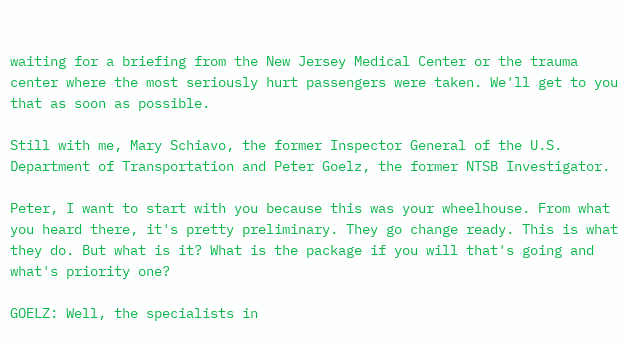waiting for a briefing from the New Jersey Medical Center or the trauma center where the most seriously hurt passengers were taken. We'll get to you that as soon as possible.

Still with me, Mary Schiavo, the former Inspector General of the U.S. Department of Transportation and Peter Goelz, the former NTSB Investigator.

Peter, I want to start with you because this was your wheelhouse. From what you heard there, it's pretty preliminary. They go change ready. This is what they do. But what is it? What is the package if you will that's going and what's priority one?

GOELZ: Well, the specialists in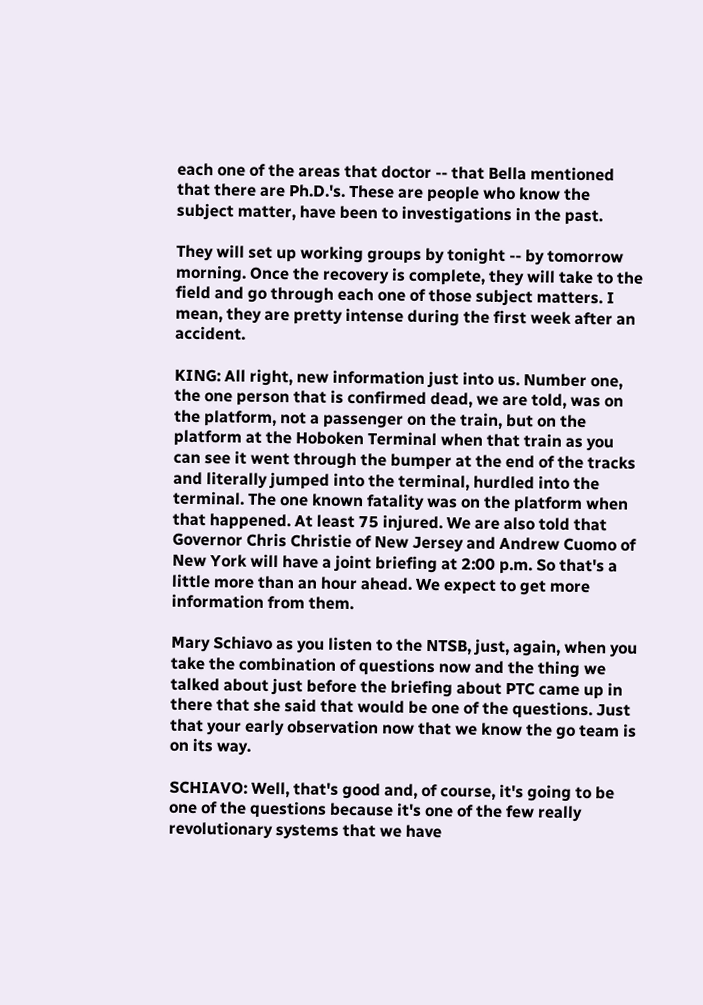each one of the areas that doctor -- that Bella mentioned that there are Ph.D.'s. These are people who know the subject matter, have been to investigations in the past.

They will set up working groups by tonight -- by tomorrow morning. Once the recovery is complete, they will take to the field and go through each one of those subject matters. I mean, they are pretty intense during the first week after an accident.

KING: All right, new information just into us. Number one, the one person that is confirmed dead, we are told, was on the platform, not a passenger on the train, but on the platform at the Hoboken Terminal when that train as you can see it went through the bumper at the end of the tracks and literally jumped into the terminal, hurdled into the terminal. The one known fatality was on the platform when that happened. At least 75 injured. We are also told that Governor Chris Christie of New Jersey and Andrew Cuomo of New York will have a joint briefing at 2:00 p.m. So that's a little more than an hour ahead. We expect to get more information from them.

Mary Schiavo as you listen to the NTSB, just, again, when you take the combination of questions now and the thing we talked about just before the briefing about PTC came up in there that she said that would be one of the questions. Just that your early observation now that we know the go team is on its way.

SCHIAVO: Well, that's good and, of course, it's going to be one of the questions because it's one of the few really revolutionary systems that we have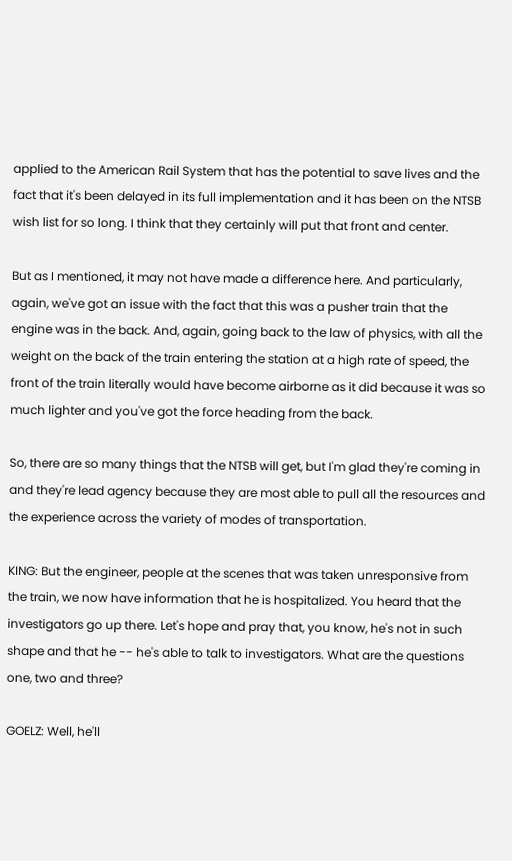applied to the American Rail System that has the potential to save lives and the fact that it's been delayed in its full implementation and it has been on the NTSB wish list for so long. I think that they certainly will put that front and center.

But as I mentioned, it may not have made a difference here. And particularly, again, we've got an issue with the fact that this was a pusher train that the engine was in the back. And, again, going back to the law of physics, with all the weight on the back of the train entering the station at a high rate of speed, the front of the train literally would have become airborne as it did because it was so much lighter and you've got the force heading from the back.

So, there are so many things that the NTSB will get, but I'm glad they're coming in and they're lead agency because they are most able to pull all the resources and the experience across the variety of modes of transportation.

KING: But the engineer, people at the scenes that was taken unresponsive from the train, we now have information that he is hospitalized. You heard that the investigators go up there. Let's hope and pray that, you know, he's not in such shape and that he -- he's able to talk to investigators. What are the questions one, two and three?

GOELZ: Well, he'll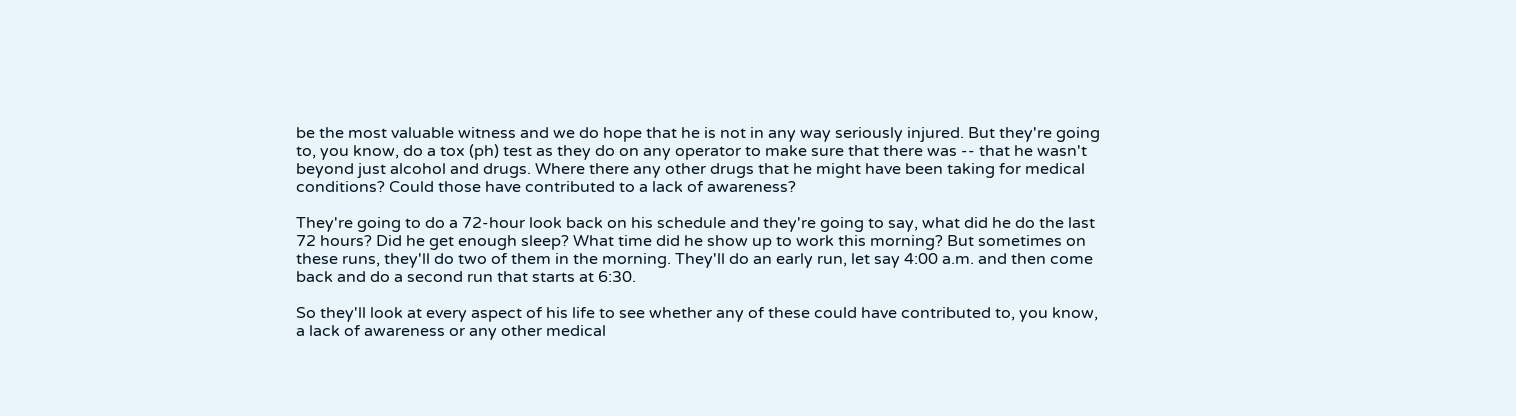be the most valuable witness and we do hope that he is not in any way seriously injured. But they're going to, you know, do a tox (ph) test as they do on any operator to make sure that there was -- that he wasn't beyond just alcohol and drugs. Where there any other drugs that he might have been taking for medical conditions? Could those have contributed to a lack of awareness?

They're going to do a 72-hour look back on his schedule and they're going to say, what did he do the last 72 hours? Did he get enough sleep? What time did he show up to work this morning? But sometimes on these runs, they'll do two of them in the morning. They'll do an early run, let say 4:00 a.m. and then come back and do a second run that starts at 6:30.

So they'll look at every aspect of his life to see whether any of these could have contributed to, you know, a lack of awareness or any other medical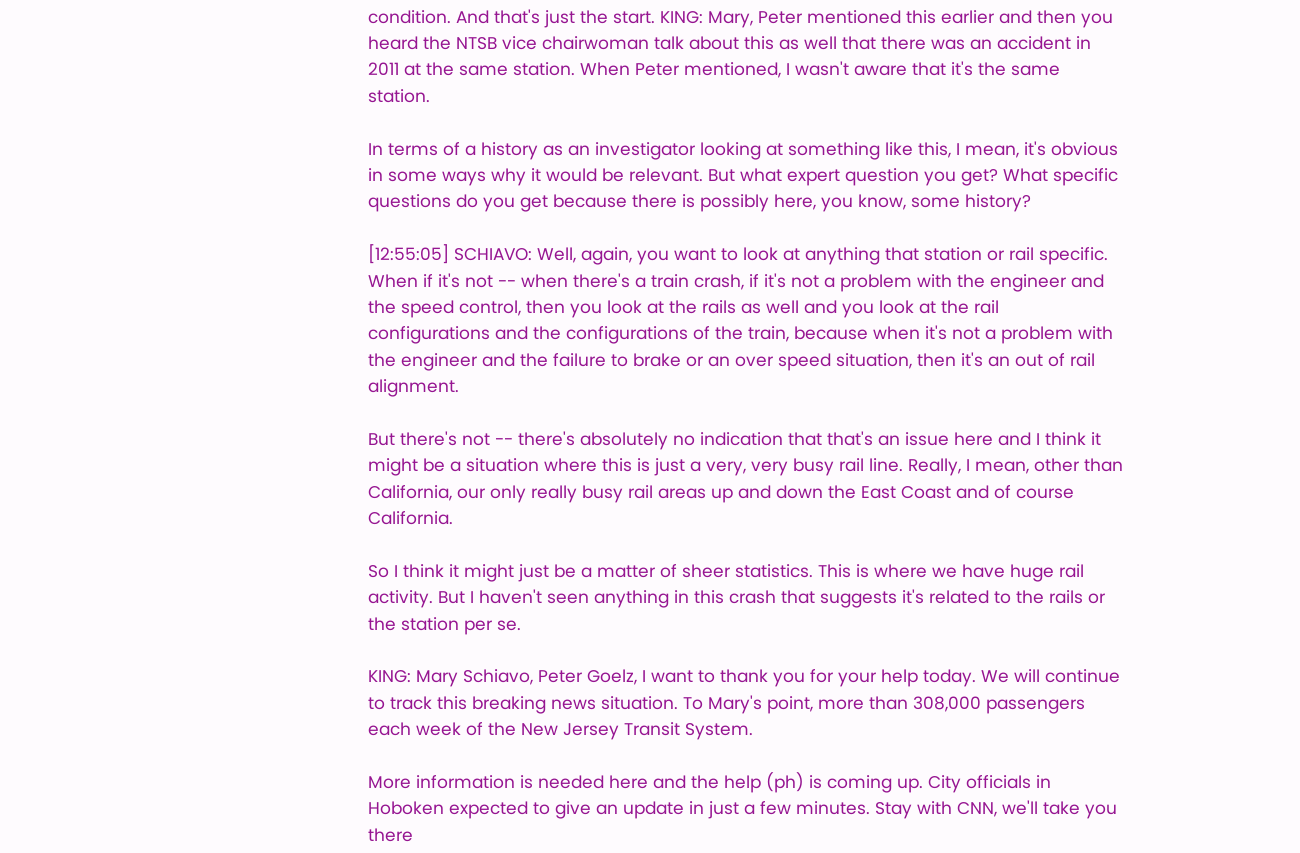condition. And that's just the start. KING: Mary, Peter mentioned this earlier and then you heard the NTSB vice chairwoman talk about this as well that there was an accident in 2011 at the same station. When Peter mentioned, I wasn't aware that it's the same station.

In terms of a history as an investigator looking at something like this, I mean, it's obvious in some ways why it would be relevant. But what expert question you get? What specific questions do you get because there is possibly here, you know, some history?

[12:55:05] SCHIAVO: Well, again, you want to look at anything that station or rail specific. When if it's not -- when there's a train crash, if it's not a problem with the engineer and the speed control, then you look at the rails as well and you look at the rail configurations and the configurations of the train, because when it's not a problem with the engineer and the failure to brake or an over speed situation, then it's an out of rail alignment.

But there's not -- there's absolutely no indication that that's an issue here and I think it might be a situation where this is just a very, very busy rail line. Really, I mean, other than California, our only really busy rail areas up and down the East Coast and of course California.

So I think it might just be a matter of sheer statistics. This is where we have huge rail activity. But I haven't seen anything in this crash that suggests it's related to the rails or the station per se.

KING: Mary Schiavo, Peter Goelz, I want to thank you for your help today. We will continue to track this breaking news situation. To Mary's point, more than 308,000 passengers each week of the New Jersey Transit System.

More information is needed here and the help (ph) is coming up. City officials in Hoboken expected to give an update in just a few minutes. Stay with CNN, we'll take you there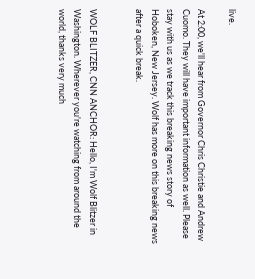live.

At 2:00, we'll hear from Governor Chris Christie and Andrew Cuomo. They will have important information as well. Please stay with us as we track this breaking news story of Hoboken, New Jersey. Wolf has more on this breaking news after a quick break.


WOLF BLITZER, CNN ANCHOR: Hello, I'm Wolf Blitzer in Washington. Wherever you're watching from around the world, thanks very much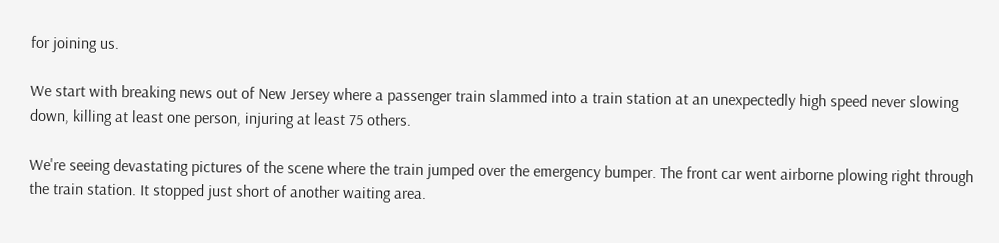for joining us.

We start with breaking news out of New Jersey where a passenger train slammed into a train station at an unexpectedly high speed never slowing down, killing at least one person, injuring at least 75 others.

We're seeing devastating pictures of the scene where the train jumped over the emergency bumper. The front car went airborne plowing right through the train station. It stopped just short of another waiting area.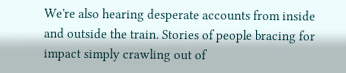We're also hearing desperate accounts from inside and outside the train. Stories of people bracing for impact simply crawling out of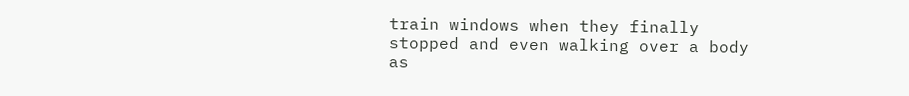train windows when they finally stopped and even walking over a body as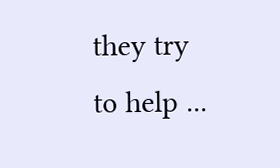they try to help ...